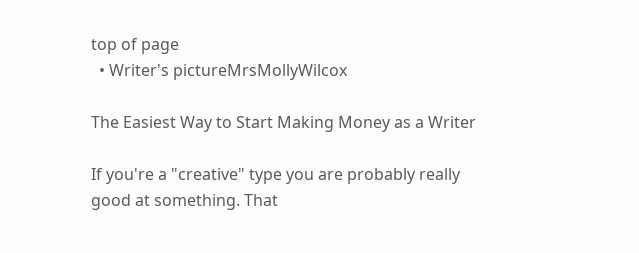top of page
  • Writer's pictureMrsMollyWilcox

The Easiest Way to Start Making Money as a Writer

If you're a "creative" type you are probably really good at something. That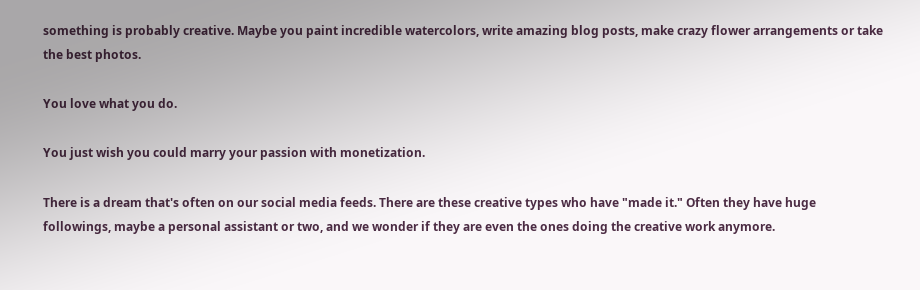something is probably creative. Maybe you paint incredible watercolors, write amazing blog posts, make crazy flower arrangements or take the best photos.

You love what you do.

You just wish you could marry your passion with monetization.

There is a dream that's often on our social media feeds. There are these creative types who have "made it." Often they have huge followings, maybe a personal assistant or two, and we wonder if they are even the ones doing the creative work anymore.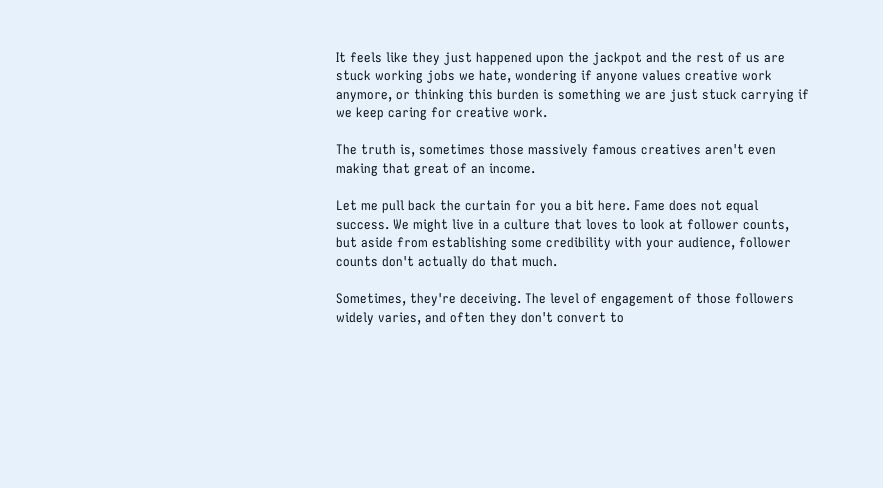It feels like they just happened upon the jackpot and the rest of us are stuck working jobs we hate, wondering if anyone values creative work anymore, or thinking this burden is something we are just stuck carrying if we keep caring for creative work.

The truth is, sometimes those massively famous creatives aren't even making that great of an income.

Let me pull back the curtain for you a bit here. Fame does not equal success. We might live in a culture that loves to look at follower counts, but aside from establishing some credibility with your audience, follower counts don't actually do that much.

Sometimes, they're deceiving. The level of engagement of those followers widely varies, and often they don't convert to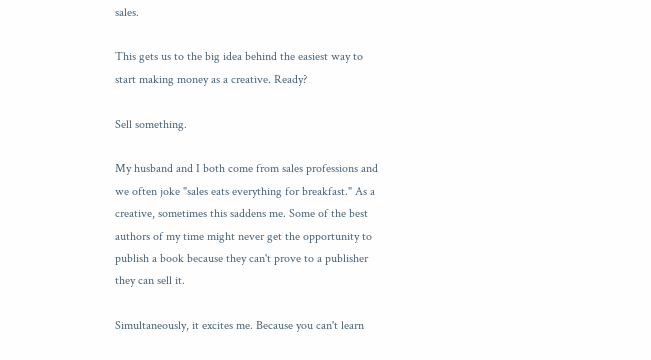sales.

This gets us to the big idea behind the easiest way to start making money as a creative. Ready?

Sell something.

My husband and I both come from sales professions and we often joke "sales eats everything for breakfast." As a creative, sometimes this saddens me. Some of the best authors of my time might never get the opportunity to publish a book because they can't prove to a publisher they can sell it.

Simultaneously, it excites me. Because you can't learn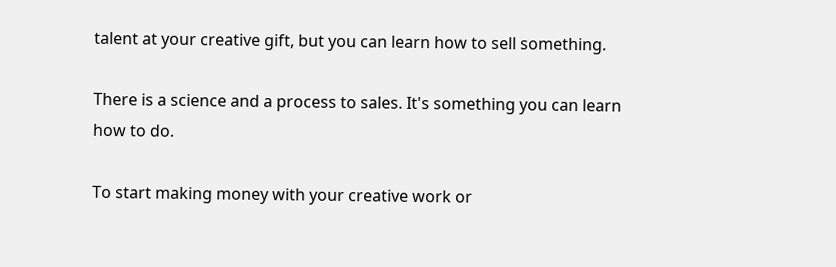talent at your creative gift, but you can learn how to sell something.

There is a science and a process to sales. It's something you can learn how to do.

To start making money with your creative work or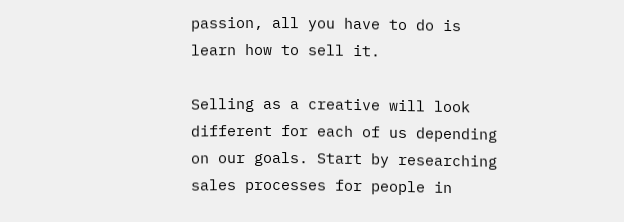passion, all you have to do is learn how to sell it.

Selling as a creative will look different for each of us depending on our goals. Start by researching sales processes for people in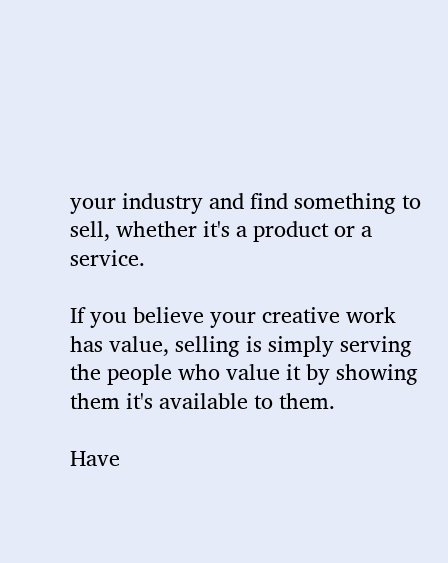your industry and find something to sell, whether it's a product or a service.

If you believe your creative work has value, selling is simply serving the people who value it by showing them it's available to them.

Have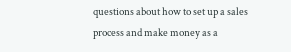questions about how to set up a sales process and make money as a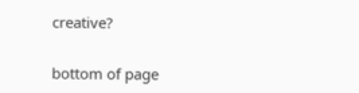creative?


bottom of page